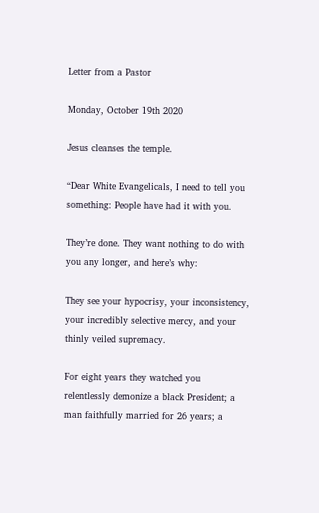Letter from a Pastor

Monday, October 19th 2020

Jesus cleanses the temple.

“Dear White Evangelicals, I need to tell you something: People have had it with you.

They’re done. They want nothing to do with you any longer, and here’s why:

They see your hypocrisy, your inconsistency, your incredibly selective mercy, and your thinly veiled supremacy.

For eight years they watched you relentlessly demonize a black President; a man faithfully married for 26 years; a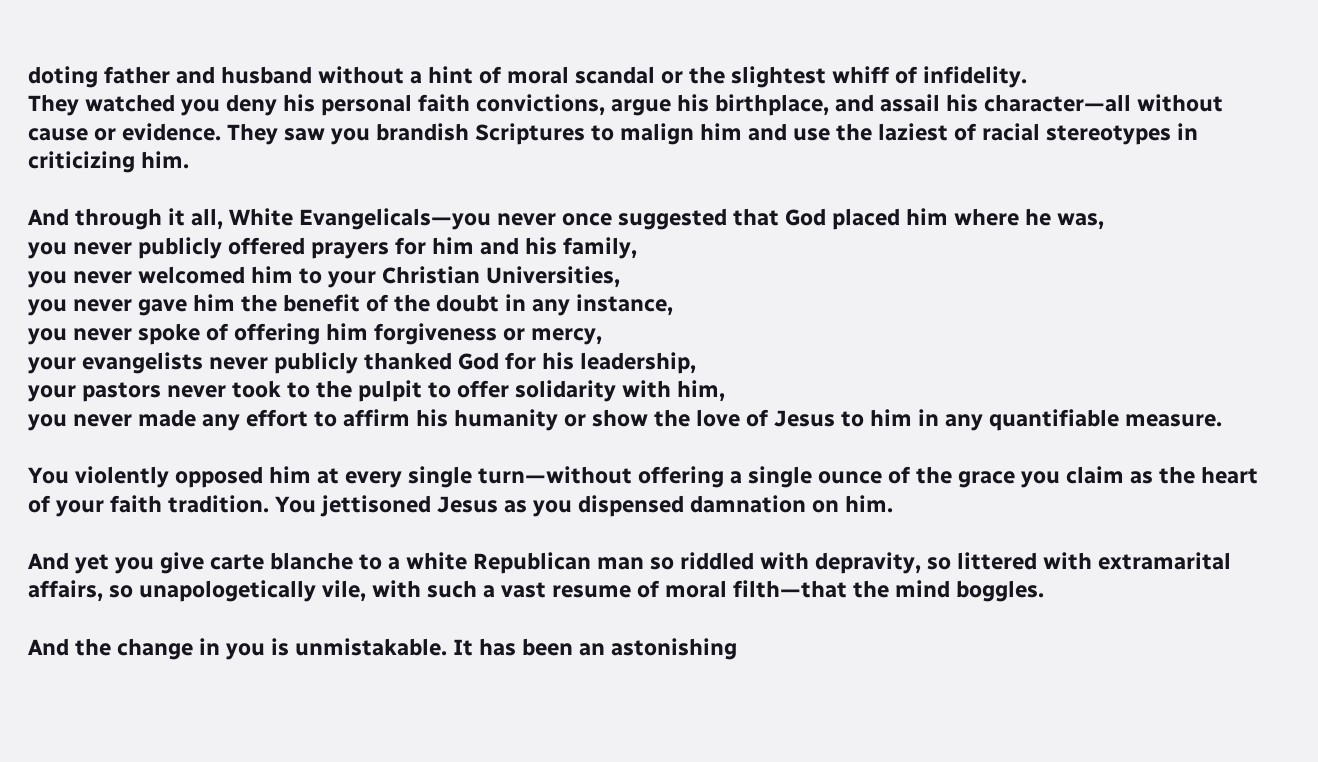doting father and husband without a hint of moral scandal or the slightest whiff of infidelity.
They watched you deny his personal faith convictions, argue his birthplace, and assail his character—all without cause or evidence. They saw you brandish Scriptures to malign him and use the laziest of racial stereotypes in criticizing him.

And through it all, White Evangelicals—you never once suggested that God placed him where he was,
you never publicly offered prayers for him and his family,
you never welcomed him to your Christian Universities,
you never gave him the benefit of the doubt in any instance,
you never spoke of offering him forgiveness or mercy,
your evangelists never publicly thanked God for his leadership,
your pastors never took to the pulpit to offer solidarity with him,
you never made any effort to affirm his humanity or show the love of Jesus to him in any quantifiable measure.

You violently opposed him at every single turn—without offering a single ounce of the grace you claim as the heart of your faith tradition. You jettisoned Jesus as you dispensed damnation on him.

And yet you give carte blanche to a white Republican man so riddled with depravity, so littered with extramarital affairs, so unapologetically vile, with such a vast resume of moral filth—that the mind boggles.

And the change in you is unmistakable. It has been an astonishing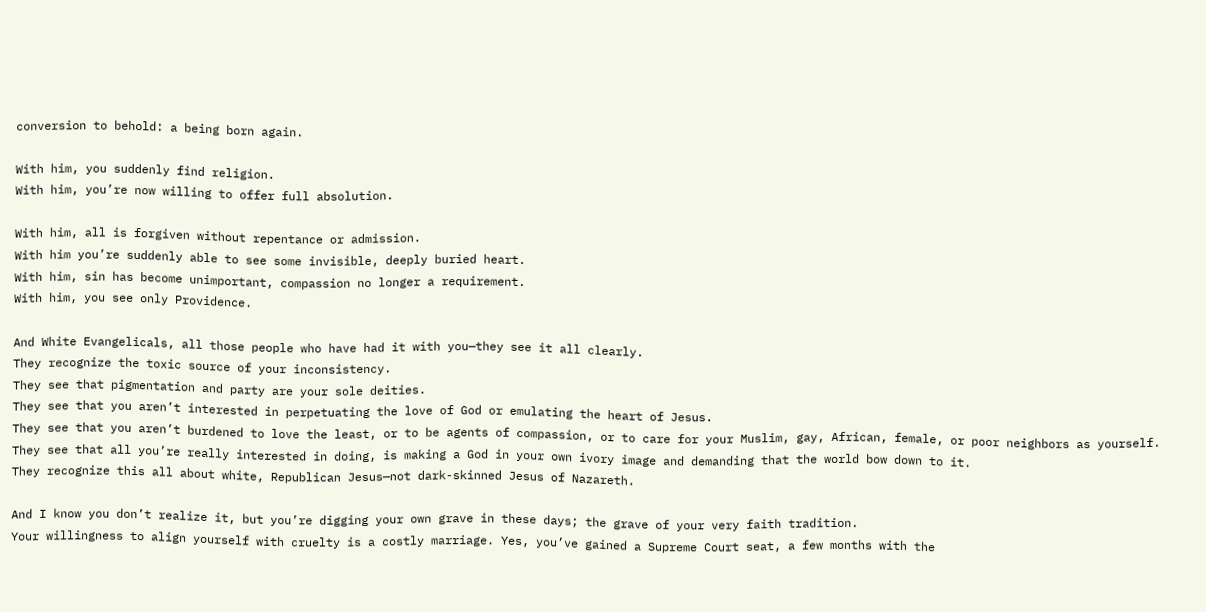conversion to behold: a being born again.

With him, you suddenly find religion.
With him, you’re now willing to offer full absolution.

With him, all is forgiven without repentance or admission.
With him you’re suddenly able to see some invisible, deeply buried heart.
With him, sin has become unimportant, compassion no longer a requirement.
With him, you see only Providence.

And White Evangelicals, all those people who have had it with you—they see it all clearly.
They recognize the toxic source of your inconsistency.
They see that pigmentation and party are your sole deities.
They see that you aren’t interested in perpetuating the love of God or emulating the heart of Jesus.
They see that you aren’t burdened to love the least, or to be agents of compassion, or to care for your Muslim, gay, African, female, or poor neighbors as yourself.
They see that all you’re really interested in doing, is making a God in your own ivory image and demanding that the world bow down to it.
They recognize this all about white, Republican Jesus—not dark-skinned Jesus of Nazareth.

And I know you don’t realize it, but you’re digging your own grave in these days; the grave of your very faith tradition.
Your willingness to align yourself with cruelty is a costly marriage. Yes, you’ve gained a Supreme Court seat, a few months with the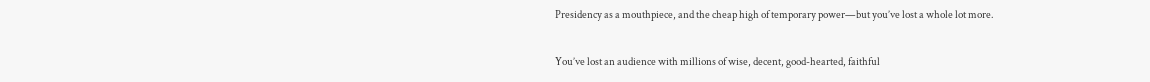Presidency as a mouthpiece, and the cheap high of temporary power—but you’ve lost a whole lot more.

You’ve lost an audience with millions of wise, decent, good-hearted, faithful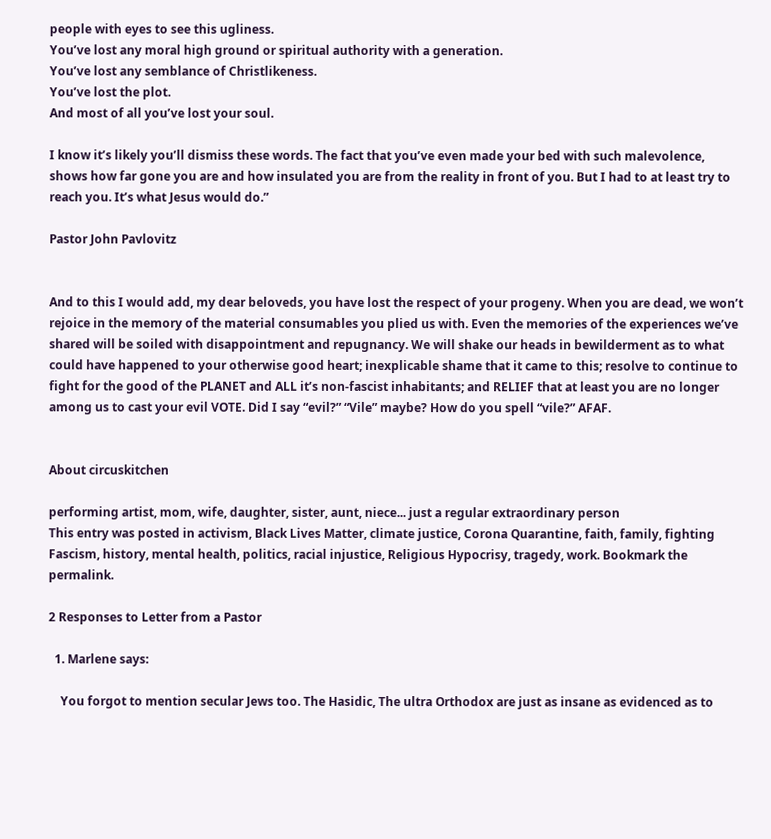people with eyes to see this ugliness.
You’ve lost any moral high ground or spiritual authority with a generation.
You’ve lost any semblance of Christlikeness.
You’ve lost the plot.
And most of all you’ve lost your soul.

I know it’s likely you’ll dismiss these words. The fact that you’ve even made your bed with such malevolence, shows how far gone you are and how insulated you are from the reality in front of you. But I had to at least try to reach you. It’s what Jesus would do.”

Pastor John Pavlovitz


And to this I would add, my dear beloveds, you have lost the respect of your progeny. When you are dead, we won’t rejoice in the memory of the material consumables you plied us with. Even the memories of the experiences we’ve shared will be soiled with disappointment and repugnancy. We will shake our heads in bewilderment as to what could have happened to your otherwise good heart; inexplicable shame that it came to this; resolve to continue to fight for the good of the PLANET and ALL it’s non-fascist inhabitants; and RELIEF that at least you are no longer among us to cast your evil VOTE. Did I say “evil?” “Vile” maybe? How do you spell “vile?” AFAF.


About circuskitchen

performing artist, mom, wife, daughter, sister, aunt, niece... just a regular extraordinary person
This entry was posted in activism, Black Lives Matter, climate justice, Corona Quarantine, faith, family, fighting Fascism, history, mental health, politics, racial injustice, Religious Hypocrisy, tragedy, work. Bookmark the permalink.

2 Responses to Letter from a Pastor

  1. Marlene says:

    You forgot to mention secular Jews too. The Hasidic, The ultra Orthodox are just as insane as evidenced as to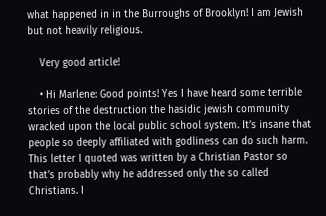what happened in in the Burroughs of Brooklyn! I am Jewish but not heavily religious.

    Very good article!

    • Hi Marlene: Good points! Yes I have heard some terrible stories of the destruction the hasidic jewish community wracked upon the local public school system. It’s insane that people so deeply affiliated with godliness can do such harm. This letter I quoted was written by a Christian Pastor so that’s probably why he addressed only the so called Christians. I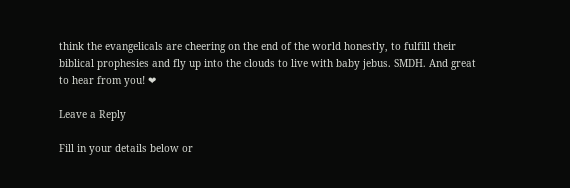think the evangelicals are cheering on the end of the world honestly, to fulfill their biblical prophesies and fly up into the clouds to live with baby jebus. SMDH. And great to hear from you! ❤

Leave a Reply

Fill in your details below or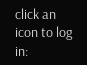click an icon to log in: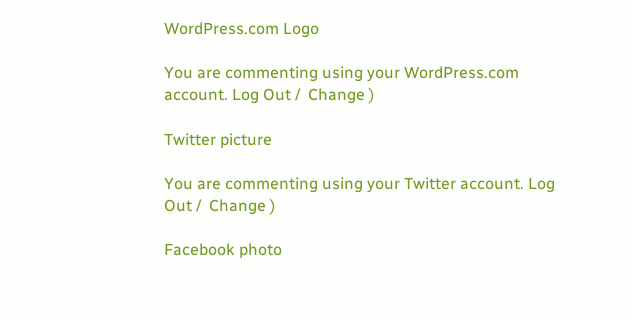WordPress.com Logo

You are commenting using your WordPress.com account. Log Out /  Change )

Twitter picture

You are commenting using your Twitter account. Log Out /  Change )

Facebook photo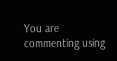You are commenting using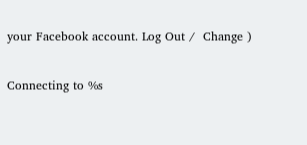your Facebook account. Log Out /  Change )

Connecting to %s